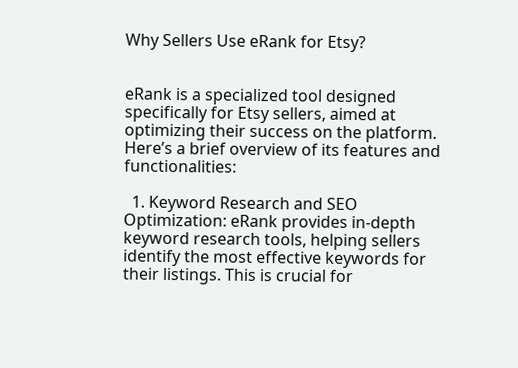Why Sellers Use eRank for Etsy?


eRank is a specialized tool designed specifically for Etsy sellers, aimed at optimizing their success on the platform. Here’s a brief overview of its features and functionalities:

  1. Keyword Research and SEO Optimization: eRank provides in-depth keyword research tools, helping sellers identify the most effective keywords for their listings. This is crucial for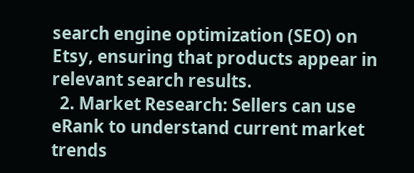search engine optimization (SEO) on Etsy, ensuring that products appear in relevant search results.
  2. Market Research: Sellers can use eRank to understand current market trends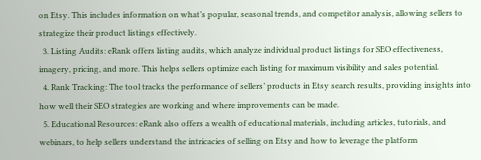on Etsy. This includes information on what’s popular, seasonal trends, and competitor analysis, allowing sellers to strategize their product listings effectively.
  3. Listing Audits: eRank offers listing audits, which analyze individual product listings for SEO effectiveness, imagery, pricing, and more. This helps sellers optimize each listing for maximum visibility and sales potential.
  4. Rank Tracking: The tool tracks the performance of sellers’ products in Etsy search results, providing insights into how well their SEO strategies are working and where improvements can be made.
  5. Educational Resources: eRank also offers a wealth of educational materials, including articles, tutorials, and webinars, to help sellers understand the intricacies of selling on Etsy and how to leverage the platform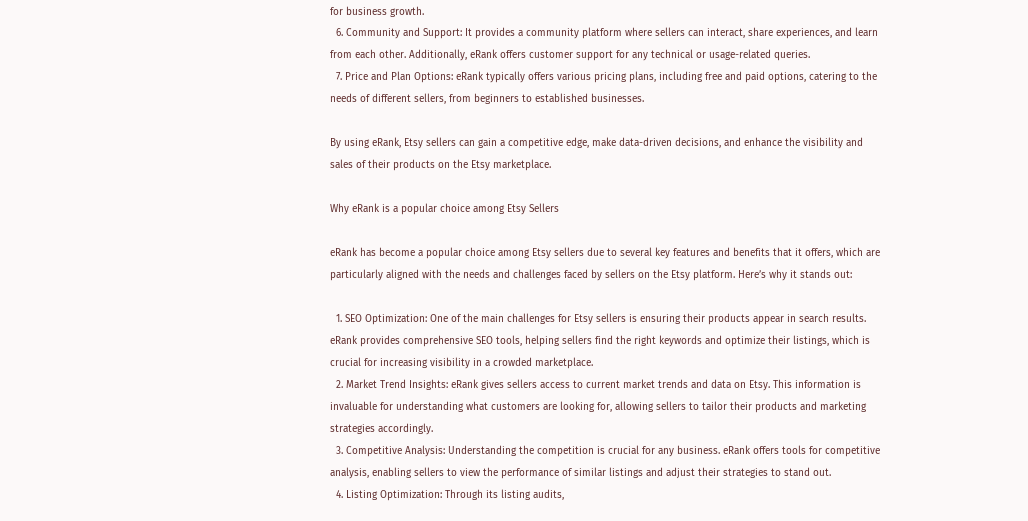for business growth.
  6. Community and Support: It provides a community platform where sellers can interact, share experiences, and learn from each other. Additionally, eRank offers customer support for any technical or usage-related queries.
  7. Price and Plan Options: eRank typically offers various pricing plans, including free and paid options, catering to the needs of different sellers, from beginners to established businesses.

By using eRank, Etsy sellers can gain a competitive edge, make data-driven decisions, and enhance the visibility and sales of their products on the Etsy marketplace.

Why eRank is a popular choice among Etsy Sellers

eRank has become a popular choice among Etsy sellers due to several key features and benefits that it offers, which are particularly aligned with the needs and challenges faced by sellers on the Etsy platform. Here’s why it stands out:

  1. SEO Optimization: One of the main challenges for Etsy sellers is ensuring their products appear in search results. eRank provides comprehensive SEO tools, helping sellers find the right keywords and optimize their listings, which is crucial for increasing visibility in a crowded marketplace.
  2. Market Trend Insights: eRank gives sellers access to current market trends and data on Etsy. This information is invaluable for understanding what customers are looking for, allowing sellers to tailor their products and marketing strategies accordingly.
  3. Competitive Analysis: Understanding the competition is crucial for any business. eRank offers tools for competitive analysis, enabling sellers to view the performance of similar listings and adjust their strategies to stand out.
  4. Listing Optimization: Through its listing audits,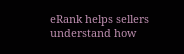eRank helps sellers understand how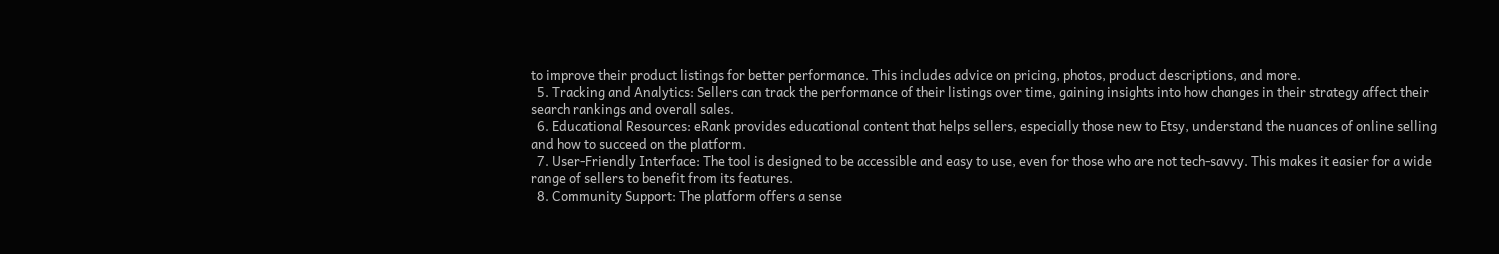to improve their product listings for better performance. This includes advice on pricing, photos, product descriptions, and more.
  5. Tracking and Analytics: Sellers can track the performance of their listings over time, gaining insights into how changes in their strategy affect their search rankings and overall sales.
  6. Educational Resources: eRank provides educational content that helps sellers, especially those new to Etsy, understand the nuances of online selling and how to succeed on the platform.
  7. User-Friendly Interface: The tool is designed to be accessible and easy to use, even for those who are not tech-savvy. This makes it easier for a wide range of sellers to benefit from its features.
  8. Community Support: The platform offers a sense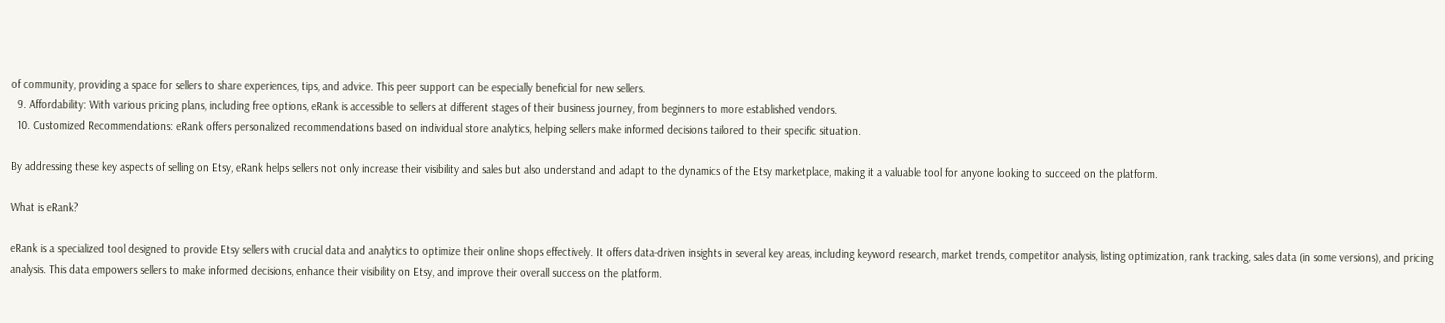of community, providing a space for sellers to share experiences, tips, and advice. This peer support can be especially beneficial for new sellers.
  9. Affordability: With various pricing plans, including free options, eRank is accessible to sellers at different stages of their business journey, from beginners to more established vendors.
  10. Customized Recommendations: eRank offers personalized recommendations based on individual store analytics, helping sellers make informed decisions tailored to their specific situation.

By addressing these key aspects of selling on Etsy, eRank helps sellers not only increase their visibility and sales but also understand and adapt to the dynamics of the Etsy marketplace, making it a valuable tool for anyone looking to succeed on the platform.

What is eRank?

eRank is a specialized tool designed to provide Etsy sellers with crucial data and analytics to optimize their online shops effectively. It offers data-driven insights in several key areas, including keyword research, market trends, competitor analysis, listing optimization, rank tracking, sales data (in some versions), and pricing analysis. This data empowers sellers to make informed decisions, enhance their visibility on Etsy, and improve their overall success on the platform.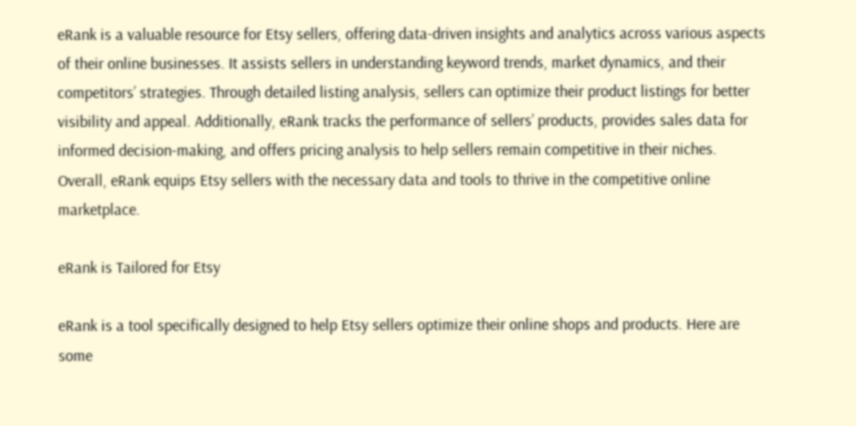eRank is a valuable resource for Etsy sellers, offering data-driven insights and analytics across various aspects of their online businesses. It assists sellers in understanding keyword trends, market dynamics, and their competitors’ strategies. Through detailed listing analysis, sellers can optimize their product listings for better visibility and appeal. Additionally, eRank tracks the performance of sellers’ products, provides sales data for informed decision-making, and offers pricing analysis to help sellers remain competitive in their niches. Overall, eRank equips Etsy sellers with the necessary data and tools to thrive in the competitive online marketplace.

eRank is Tailored for Etsy

eRank is a tool specifically designed to help Etsy sellers optimize their online shops and products. Here are some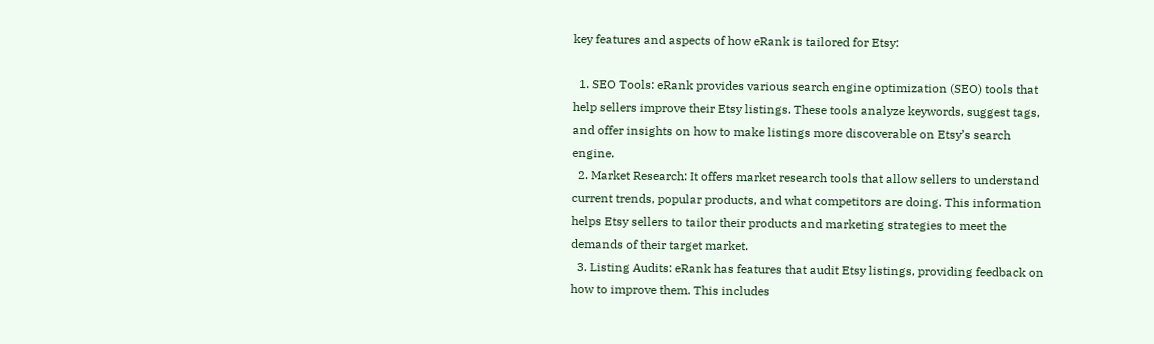key features and aspects of how eRank is tailored for Etsy:

  1. SEO Tools: eRank provides various search engine optimization (SEO) tools that help sellers improve their Etsy listings. These tools analyze keywords, suggest tags, and offer insights on how to make listings more discoverable on Etsy’s search engine.
  2. Market Research: It offers market research tools that allow sellers to understand current trends, popular products, and what competitors are doing. This information helps Etsy sellers to tailor their products and marketing strategies to meet the demands of their target market.
  3. Listing Audits: eRank has features that audit Etsy listings, providing feedback on how to improve them. This includes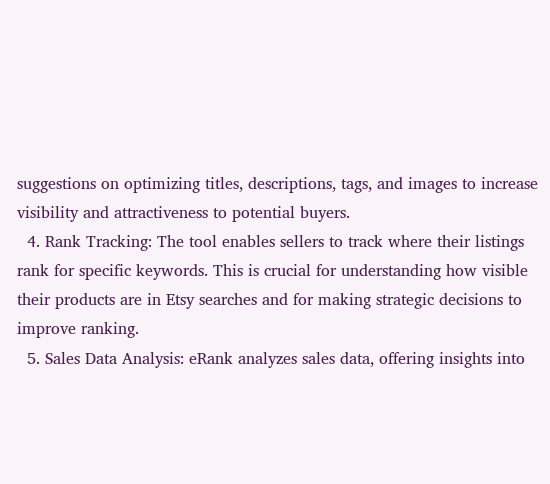suggestions on optimizing titles, descriptions, tags, and images to increase visibility and attractiveness to potential buyers.
  4. Rank Tracking: The tool enables sellers to track where their listings rank for specific keywords. This is crucial for understanding how visible their products are in Etsy searches and for making strategic decisions to improve ranking.
  5. Sales Data Analysis: eRank analyzes sales data, offering insights into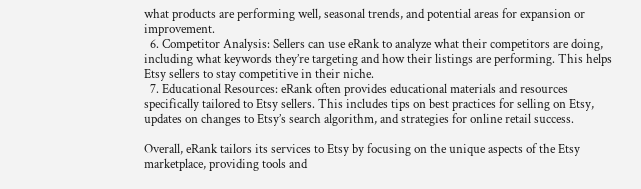what products are performing well, seasonal trends, and potential areas for expansion or improvement.
  6. Competitor Analysis: Sellers can use eRank to analyze what their competitors are doing, including what keywords they’re targeting and how their listings are performing. This helps Etsy sellers to stay competitive in their niche.
  7. Educational Resources: eRank often provides educational materials and resources specifically tailored to Etsy sellers. This includes tips on best practices for selling on Etsy, updates on changes to Etsy’s search algorithm, and strategies for online retail success.

Overall, eRank tailors its services to Etsy by focusing on the unique aspects of the Etsy marketplace, providing tools and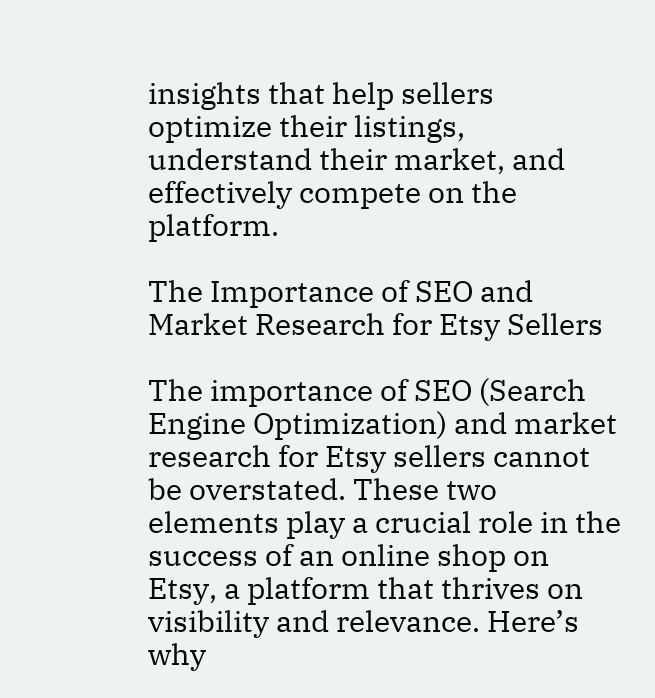insights that help sellers optimize their listings, understand their market, and effectively compete on the platform.

The Importance of SEO and Market Research for Etsy Sellers

The importance of SEO (Search Engine Optimization) and market research for Etsy sellers cannot be overstated. These two elements play a crucial role in the success of an online shop on Etsy, a platform that thrives on visibility and relevance. Here’s why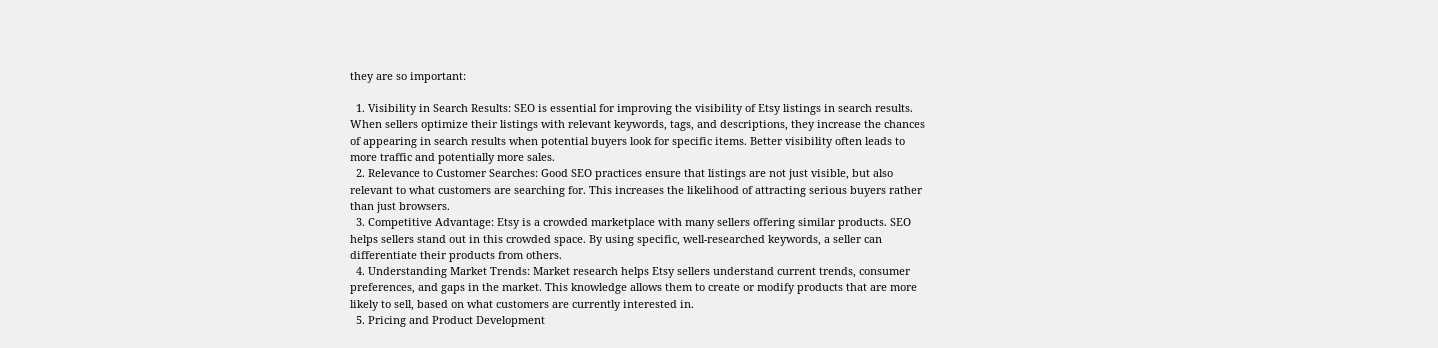they are so important:

  1. Visibility in Search Results: SEO is essential for improving the visibility of Etsy listings in search results. When sellers optimize their listings with relevant keywords, tags, and descriptions, they increase the chances of appearing in search results when potential buyers look for specific items. Better visibility often leads to more traffic and potentially more sales.
  2. Relevance to Customer Searches: Good SEO practices ensure that listings are not just visible, but also relevant to what customers are searching for. This increases the likelihood of attracting serious buyers rather than just browsers.
  3. Competitive Advantage: Etsy is a crowded marketplace with many sellers offering similar products. SEO helps sellers stand out in this crowded space. By using specific, well-researched keywords, a seller can differentiate their products from others.
  4. Understanding Market Trends: Market research helps Etsy sellers understand current trends, consumer preferences, and gaps in the market. This knowledge allows them to create or modify products that are more likely to sell, based on what customers are currently interested in.
  5. Pricing and Product Development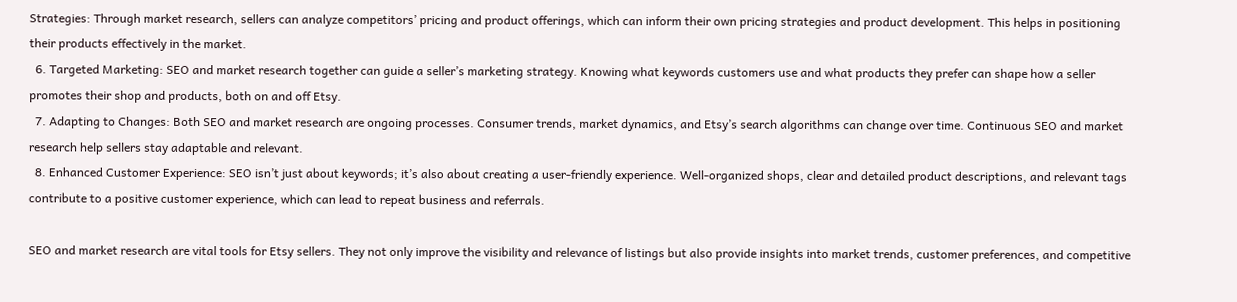Strategies: Through market research, sellers can analyze competitors’ pricing and product offerings, which can inform their own pricing strategies and product development. This helps in positioning their products effectively in the market.
  6. Targeted Marketing: SEO and market research together can guide a seller’s marketing strategy. Knowing what keywords customers use and what products they prefer can shape how a seller promotes their shop and products, both on and off Etsy.
  7. Adapting to Changes: Both SEO and market research are ongoing processes. Consumer trends, market dynamics, and Etsy’s search algorithms can change over time. Continuous SEO and market research help sellers stay adaptable and relevant.
  8. Enhanced Customer Experience: SEO isn’t just about keywords; it’s also about creating a user-friendly experience. Well-organized shops, clear and detailed product descriptions, and relevant tags contribute to a positive customer experience, which can lead to repeat business and referrals.

SEO and market research are vital tools for Etsy sellers. They not only improve the visibility and relevance of listings but also provide insights into market trends, customer preferences, and competitive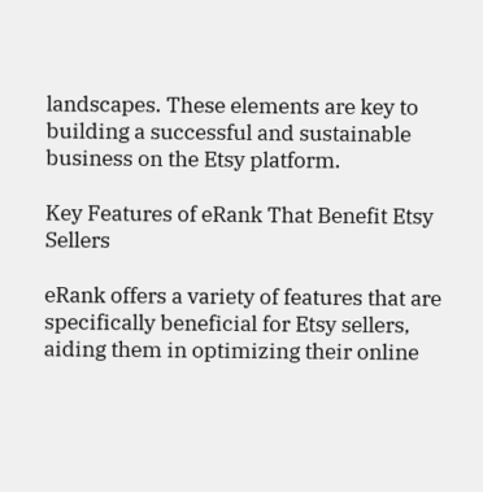landscapes. These elements are key to building a successful and sustainable business on the Etsy platform.

Key Features of eRank That Benefit Etsy Sellers

eRank offers a variety of features that are specifically beneficial for Etsy sellers, aiding them in optimizing their online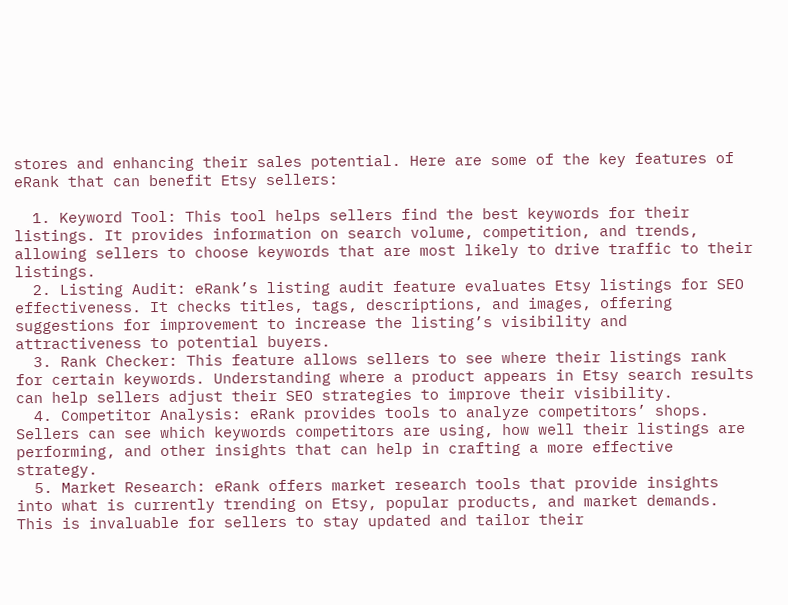stores and enhancing their sales potential. Here are some of the key features of eRank that can benefit Etsy sellers:

  1. Keyword Tool: This tool helps sellers find the best keywords for their listings. It provides information on search volume, competition, and trends, allowing sellers to choose keywords that are most likely to drive traffic to their listings.
  2. Listing Audit: eRank’s listing audit feature evaluates Etsy listings for SEO effectiveness. It checks titles, tags, descriptions, and images, offering suggestions for improvement to increase the listing’s visibility and attractiveness to potential buyers.
  3. Rank Checker: This feature allows sellers to see where their listings rank for certain keywords. Understanding where a product appears in Etsy search results can help sellers adjust their SEO strategies to improve their visibility.
  4. Competitor Analysis: eRank provides tools to analyze competitors’ shops. Sellers can see which keywords competitors are using, how well their listings are performing, and other insights that can help in crafting a more effective strategy.
  5. Market Research: eRank offers market research tools that provide insights into what is currently trending on Etsy, popular products, and market demands. This is invaluable for sellers to stay updated and tailor their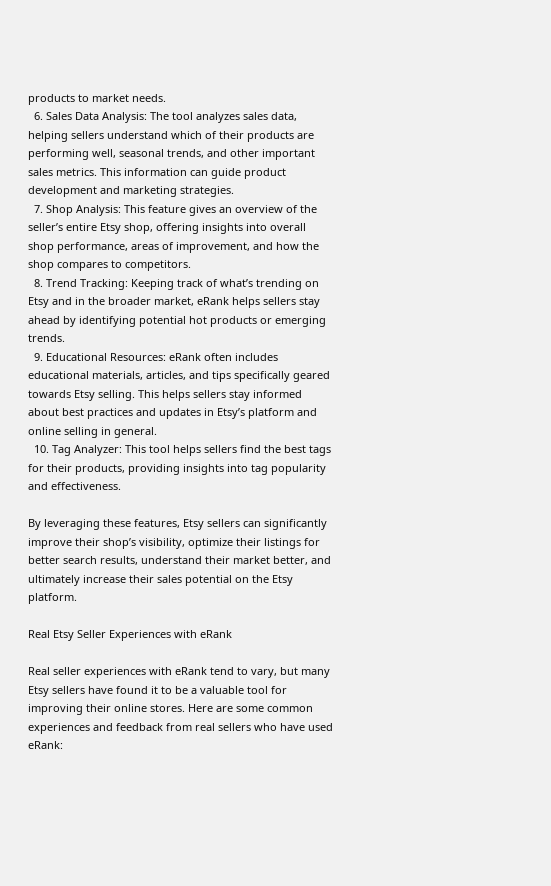products to market needs.
  6. Sales Data Analysis: The tool analyzes sales data, helping sellers understand which of their products are performing well, seasonal trends, and other important sales metrics. This information can guide product development and marketing strategies.
  7. Shop Analysis: This feature gives an overview of the seller’s entire Etsy shop, offering insights into overall shop performance, areas of improvement, and how the shop compares to competitors.
  8. Trend Tracking: Keeping track of what’s trending on Etsy and in the broader market, eRank helps sellers stay ahead by identifying potential hot products or emerging trends.
  9. Educational Resources: eRank often includes educational materials, articles, and tips specifically geared towards Etsy selling. This helps sellers stay informed about best practices and updates in Etsy’s platform and online selling in general.
  10. Tag Analyzer: This tool helps sellers find the best tags for their products, providing insights into tag popularity and effectiveness.

By leveraging these features, Etsy sellers can significantly improve their shop’s visibility, optimize their listings for better search results, understand their market better, and ultimately increase their sales potential on the Etsy platform.

Real Etsy Seller Experiences with eRank

Real seller experiences with eRank tend to vary, but many Etsy sellers have found it to be a valuable tool for improving their online stores. Here are some common experiences and feedback from real sellers who have used eRank: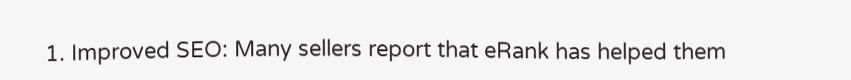1. Improved SEO: Many sellers report that eRank has helped them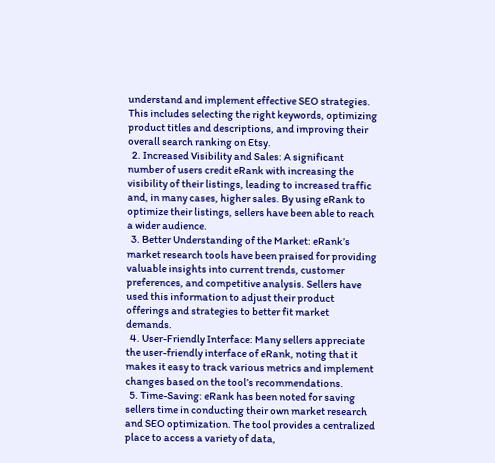understand and implement effective SEO strategies. This includes selecting the right keywords, optimizing product titles and descriptions, and improving their overall search ranking on Etsy.
  2. Increased Visibility and Sales: A significant number of users credit eRank with increasing the visibility of their listings, leading to increased traffic and, in many cases, higher sales. By using eRank to optimize their listings, sellers have been able to reach a wider audience.
  3. Better Understanding of the Market: eRank’s market research tools have been praised for providing valuable insights into current trends, customer preferences, and competitive analysis. Sellers have used this information to adjust their product offerings and strategies to better fit market demands.
  4. User-Friendly Interface: Many sellers appreciate the user-friendly interface of eRank, noting that it makes it easy to track various metrics and implement changes based on the tool’s recommendations.
  5. Time-Saving: eRank has been noted for saving sellers time in conducting their own market research and SEO optimization. The tool provides a centralized place to access a variety of data,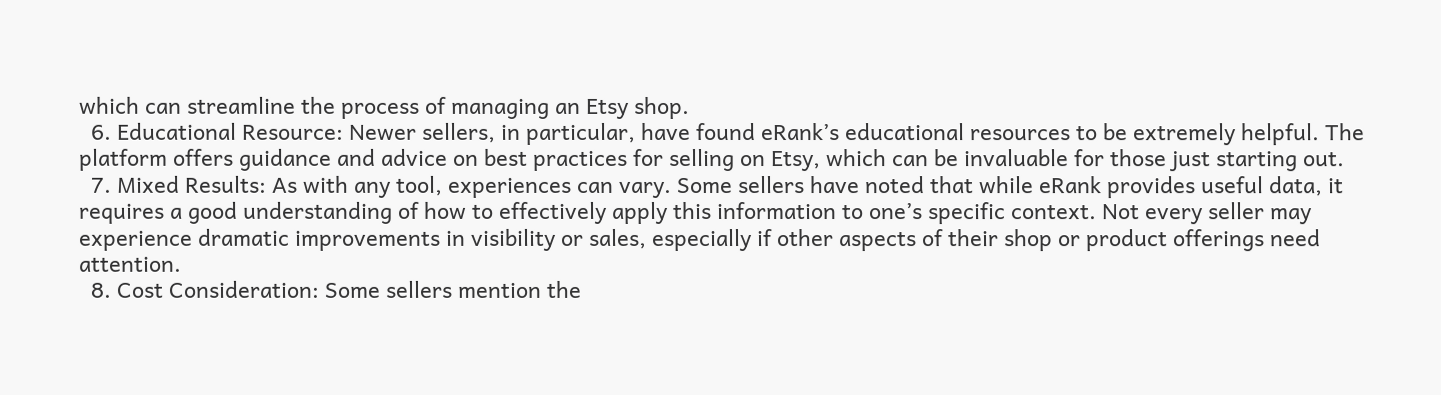which can streamline the process of managing an Etsy shop.
  6. Educational Resource: Newer sellers, in particular, have found eRank’s educational resources to be extremely helpful. The platform offers guidance and advice on best practices for selling on Etsy, which can be invaluable for those just starting out.
  7. Mixed Results: As with any tool, experiences can vary. Some sellers have noted that while eRank provides useful data, it requires a good understanding of how to effectively apply this information to one’s specific context. Not every seller may experience dramatic improvements in visibility or sales, especially if other aspects of their shop or product offerings need attention.
  8. Cost Consideration: Some sellers mention the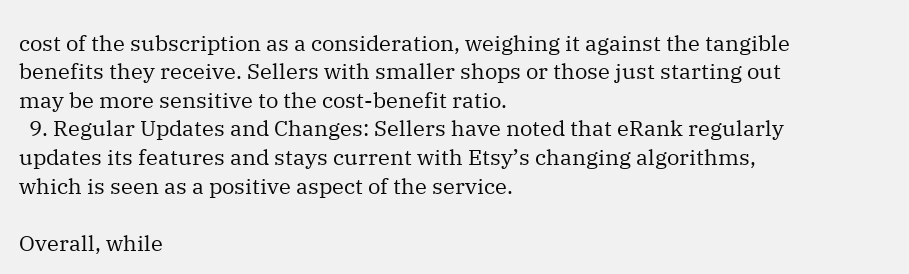cost of the subscription as a consideration, weighing it against the tangible benefits they receive. Sellers with smaller shops or those just starting out may be more sensitive to the cost-benefit ratio.
  9. Regular Updates and Changes: Sellers have noted that eRank regularly updates its features and stays current with Etsy’s changing algorithms, which is seen as a positive aspect of the service.

Overall, while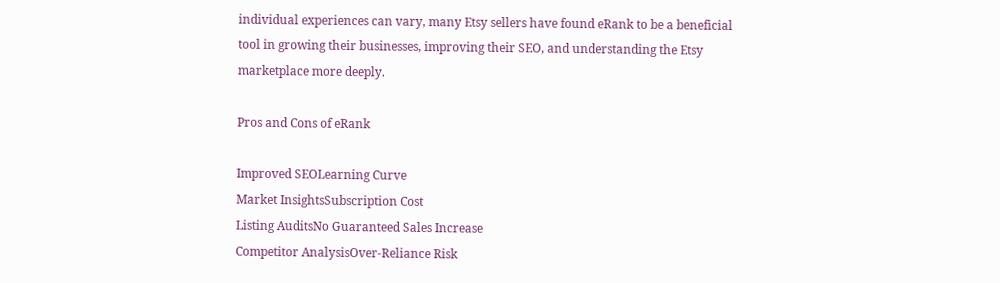individual experiences can vary, many Etsy sellers have found eRank to be a beneficial tool in growing their businesses, improving their SEO, and understanding the Etsy marketplace more deeply.

Pros and Cons of eRank

Improved SEOLearning Curve
Market InsightsSubscription Cost
Listing AuditsNo Guaranteed Sales Increase
Competitor AnalysisOver-Reliance Risk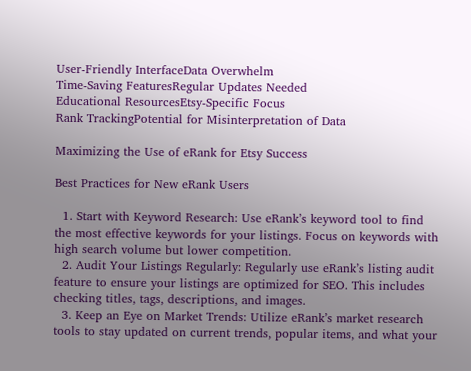User-Friendly InterfaceData Overwhelm
Time-Saving FeaturesRegular Updates Needed
Educational ResourcesEtsy-Specific Focus
Rank TrackingPotential for Misinterpretation of Data

Maximizing the Use of eRank for Etsy Success

Best Practices for New eRank Users

  1. Start with Keyword Research: Use eRank’s keyword tool to find the most effective keywords for your listings. Focus on keywords with high search volume but lower competition.
  2. Audit Your Listings Regularly: Regularly use eRank’s listing audit feature to ensure your listings are optimized for SEO. This includes checking titles, tags, descriptions, and images.
  3. Keep an Eye on Market Trends: Utilize eRank’s market research tools to stay updated on current trends, popular items, and what your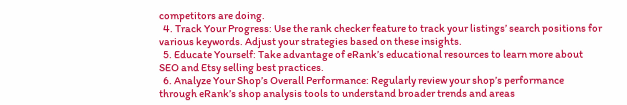competitors are doing.
  4. Track Your Progress: Use the rank checker feature to track your listings’ search positions for various keywords. Adjust your strategies based on these insights.
  5. Educate Yourself: Take advantage of eRank’s educational resources to learn more about SEO and Etsy selling best practices.
  6. Analyze Your Shop’s Overall Performance: Regularly review your shop’s performance through eRank’s shop analysis tools to understand broader trends and areas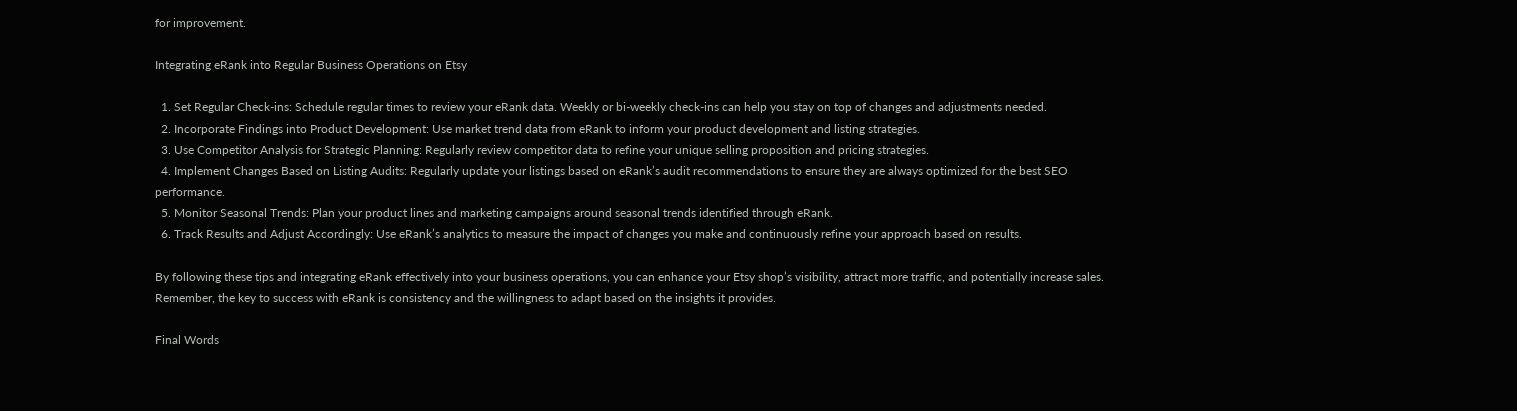for improvement.

Integrating eRank into Regular Business Operations on Etsy

  1. Set Regular Check-ins: Schedule regular times to review your eRank data. Weekly or bi-weekly check-ins can help you stay on top of changes and adjustments needed.
  2. Incorporate Findings into Product Development: Use market trend data from eRank to inform your product development and listing strategies.
  3. Use Competitor Analysis for Strategic Planning: Regularly review competitor data to refine your unique selling proposition and pricing strategies.
  4. Implement Changes Based on Listing Audits: Regularly update your listings based on eRank’s audit recommendations to ensure they are always optimized for the best SEO performance.
  5. Monitor Seasonal Trends: Plan your product lines and marketing campaigns around seasonal trends identified through eRank.
  6. Track Results and Adjust Accordingly: Use eRank’s analytics to measure the impact of changes you make and continuously refine your approach based on results.

By following these tips and integrating eRank effectively into your business operations, you can enhance your Etsy shop’s visibility, attract more traffic, and potentially increase sales. Remember, the key to success with eRank is consistency and the willingness to adapt based on the insights it provides.

Final Words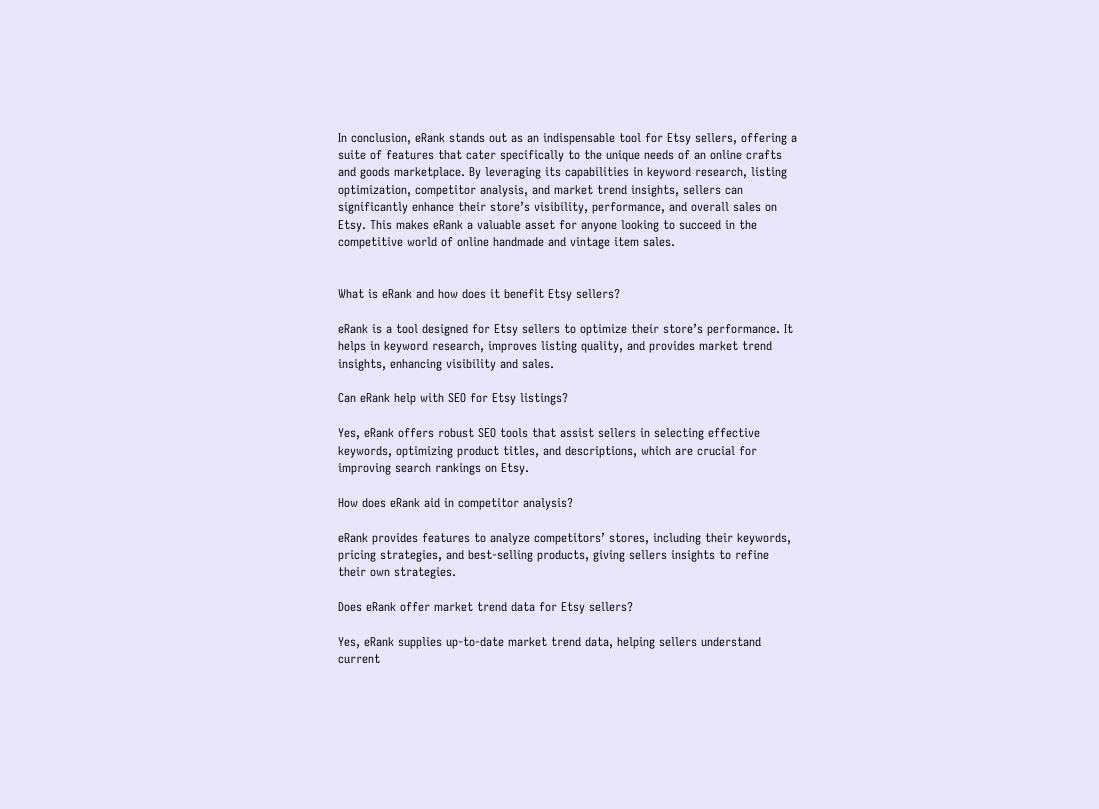In conclusion, eRank stands out as an indispensable tool for Etsy sellers, offering a suite of features that cater specifically to the unique needs of an online crafts and goods marketplace. By leveraging its capabilities in keyword research, listing optimization, competitor analysis, and market trend insights, sellers can significantly enhance their store’s visibility, performance, and overall sales on Etsy. This makes eRank a valuable asset for anyone looking to succeed in the competitive world of online handmade and vintage item sales.


What is eRank and how does it benefit Etsy sellers?

eRank is a tool designed for Etsy sellers to optimize their store’s performance. It helps in keyword research, improves listing quality, and provides market trend insights, enhancing visibility and sales.

Can eRank help with SEO for Etsy listings?

Yes, eRank offers robust SEO tools that assist sellers in selecting effective keywords, optimizing product titles, and descriptions, which are crucial for improving search rankings on Etsy.

How does eRank aid in competitor analysis?

eRank provides features to analyze competitors’ stores, including their keywords, pricing strategies, and best-selling products, giving sellers insights to refine their own strategies.

Does eRank offer market trend data for Etsy sellers?

Yes, eRank supplies up-to-date market trend data, helping sellers understand current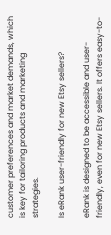customer preferences and market demands, which is key for tailoring products and marketing strategies.

Is eRank user-friendly for new Etsy sellers?

eRank is designed to be accessible and user-friendly, even for new Etsy sellers. It offers easy-to-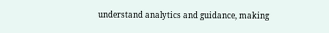understand analytics and guidance, making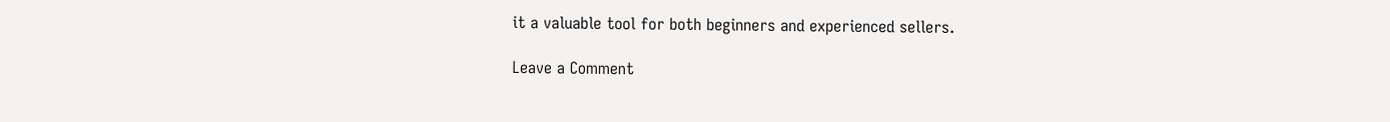it a valuable tool for both beginners and experienced sellers.

Leave a Comment